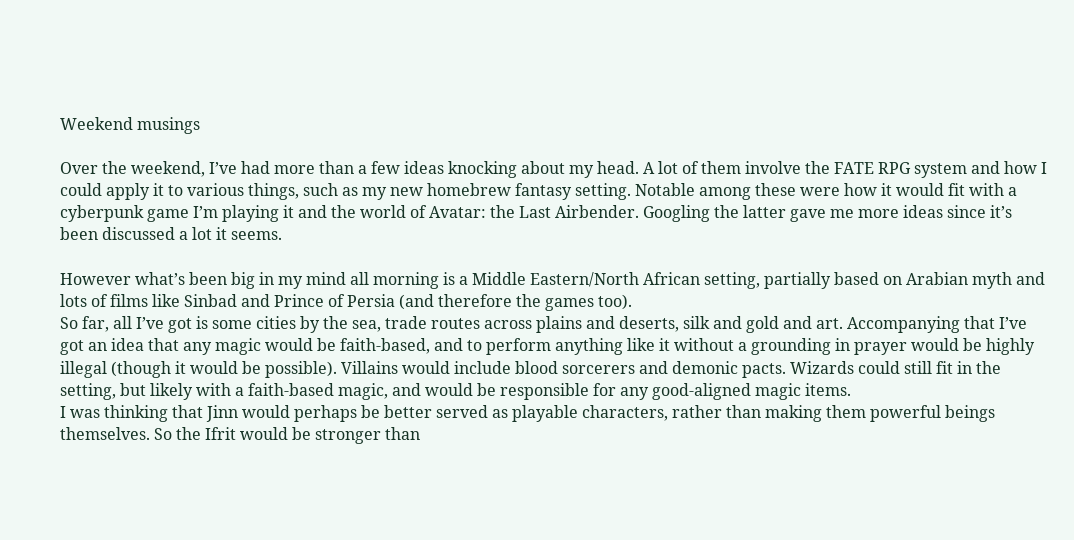Weekend musings

Over the weekend, I’ve had more than a few ideas knocking about my head. A lot of them involve the FATE RPG system and how I could apply it to various things, such as my new homebrew fantasy setting. Notable among these were how it would fit with a cyberpunk game I’m playing it and the world of Avatar: the Last Airbender. Googling the latter gave me more ideas since it’s been discussed a lot it seems.

However what’s been big in my mind all morning is a Middle Eastern/North African setting, partially based on Arabian myth and lots of films like Sinbad and Prince of Persia (and therefore the games too).
So far, all I’ve got is some cities by the sea, trade routes across plains and deserts, silk and gold and art. Accompanying that I’ve got an idea that any magic would be faith-based, and to perform anything like it without a grounding in prayer would be highly illegal (though it would be possible). Villains would include blood sorcerers and demonic pacts. Wizards could still fit in the setting, but likely with a faith-based magic, and would be responsible for any good-aligned magic items.
I was thinking that Jinn would perhaps be better served as playable characters, rather than making them powerful beings themselves. So the Ifrit would be stronger than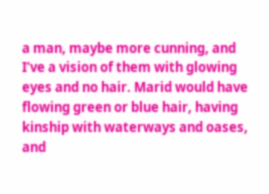a man, maybe more cunning, and I’ve a vision of them with glowing eyes and no hair. Marid would have flowing green or blue hair, having kinship with waterways and oases, and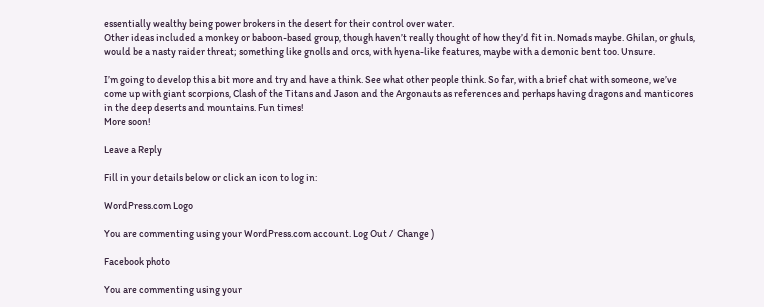essentially wealthy being power brokers in the desert for their control over water.
Other ideas included a monkey or baboon-based group, though haven’t really thought of how they’d fit in. Nomads maybe. Ghilan, or ghuls, would be a nasty raider threat; something like gnolls and orcs, with hyena-like features, maybe with a demonic bent too. Unsure.

I’m going to develop this a bit more and try and have a think. See what other people think. So far, with a brief chat with someone, we’ve come up with giant scorpions, Clash of the Titans and Jason and the Argonauts as references and perhaps having dragons and manticores in the deep deserts and mountains. Fun times!
More soon!

Leave a Reply

Fill in your details below or click an icon to log in:

WordPress.com Logo

You are commenting using your WordPress.com account. Log Out /  Change )

Facebook photo

You are commenting using your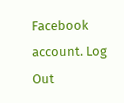Facebook account. Log Out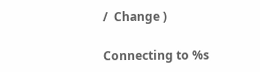/  Change )

Connecting to %s